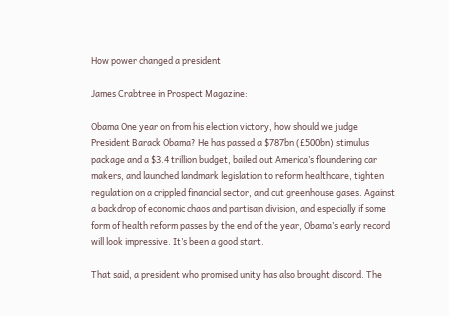How power changed a president

James Crabtree in Prospect Magazine:

Obama One year on from his election victory, how should we judge President Barack Obama? He has passed a $787bn (£500bn) stimulus package and a $3.4 trillion budget, bailed out America’s floundering car makers, and launched landmark legislation to reform healthcare, tighten regulation on a crippled financial sector, and cut greenhouse gases. Against a backdrop of economic chaos and partisan division, and especially if some form of health reform passes by the end of the year, Obama’s early record will look impressive. It’s been a good start.

That said, a president who promised unity has also brought discord. The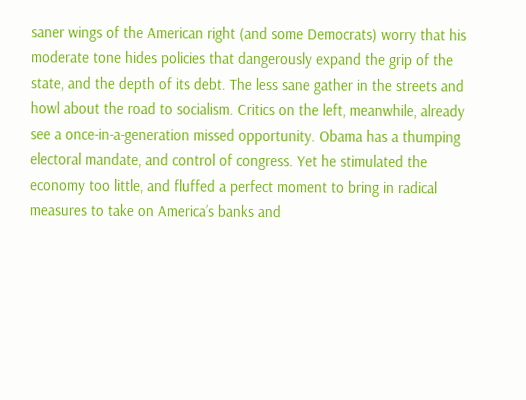saner wings of the American right (and some Democrats) worry that his moderate tone hides policies that dangerously expand the grip of the state, and the depth of its debt. The less sane gather in the streets and howl about the road to socialism. Critics on the left, meanwhile, already see a once-in-a-generation missed opportunity. Obama has a thumping electoral mandate, and control of congress. Yet he stimulated the economy too little, and fluffed a perfect moment to bring in radical measures to take on America’s banks and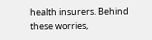health insurers. Behind these worries,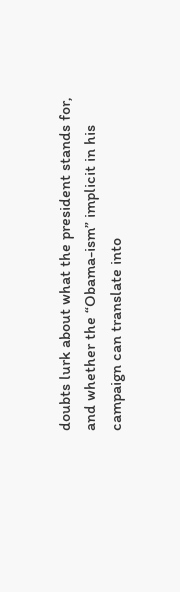doubts lurk about what the president stands for, and whether the “Obama-ism” implicit in his campaign can translate into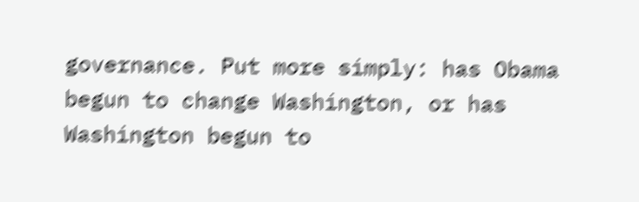governance. Put more simply: has Obama begun to change Washington, or has Washington begun to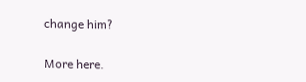change him?

More here.